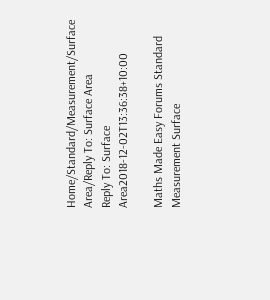Home/Standard/Measurement/Surface Area/Reply To: Surface Area
Reply To: Surface Area2018-12-02T13:36:38+10:00

Maths Made Easy Forums Standard Measurement Surface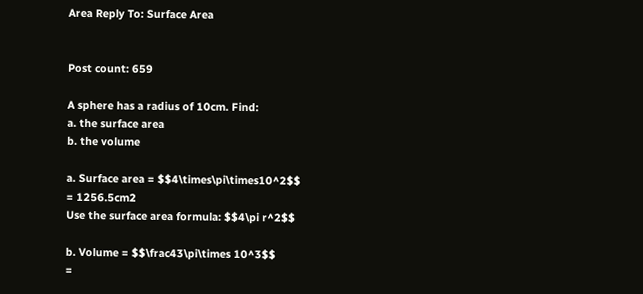Area Reply To: Surface Area


Post count: 659

A sphere has a radius of 10cm. Find:
a. the surface area
b. the volume

a. Surface area = $$4\times\pi\times10^2$$
= 1256.5cm2
Use the surface area formula: $$4\pi r^2$$

b. Volume = $$\frac43\pi\times 10^3$$
=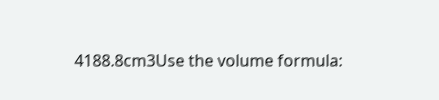4188.8cm3Use the volume formula: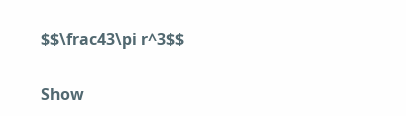$$\frac43\pi r^3$$

Show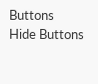Buttons
Hide Buttons